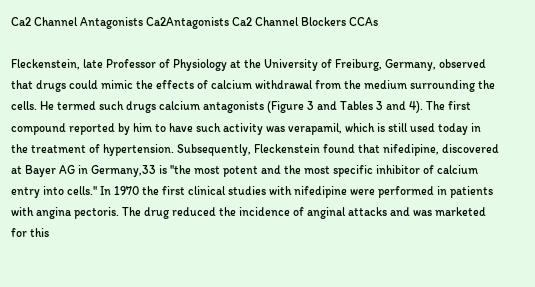Ca2 Channel Antagonists Ca2Antagonists Ca2 Channel Blockers CCAs

Fleckenstein, late Professor of Physiology at the University of Freiburg, Germany, observed that drugs could mimic the effects of calcium withdrawal from the medium surrounding the cells. He termed such drugs calcium antagonists (Figure 3 and Tables 3 and 4). The first compound reported by him to have such activity was verapamil, which is still used today in the treatment of hypertension. Subsequently, Fleckenstein found that nifedipine, discovered at Bayer AG in Germany,33 is ''the most potent and the most specific inhibitor of calcium entry into cells.'' In 1970 the first clinical studies with nifedipine were performed in patients with angina pectoris. The drug reduced the incidence of anginal attacks and was marketed for this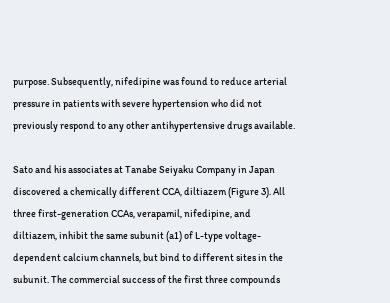purpose. Subsequently, nifedipine was found to reduce arterial pressure in patients with severe hypertension who did not previously respond to any other antihypertensive drugs available.

Sato and his associates at Tanabe Seiyaku Company in Japan discovered a chemically different CCA, diltiazem (Figure 3). All three first-generation CCAs, verapamil, nifedipine, and diltiazem, inhibit the same subunit (a1) of L-type voltage-dependent calcium channels, but bind to different sites in the subunit. The commercial success of the first three compounds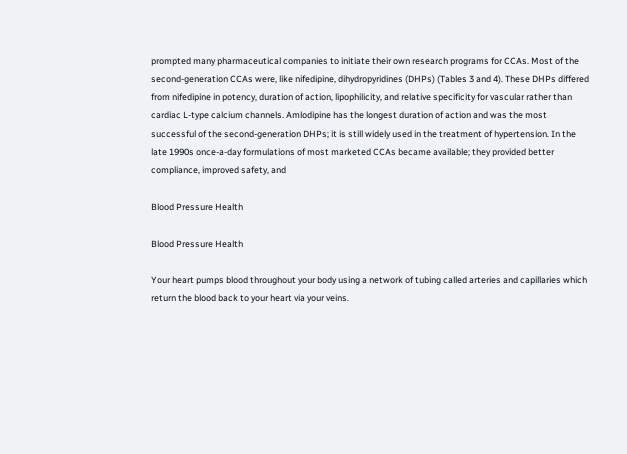prompted many pharmaceutical companies to initiate their own research programs for CCAs. Most of the second-generation CCAs were, like nifedipine, dihydropyridines (DHPs) (Tables 3 and 4). These DHPs differed from nifedipine in potency, duration of action, lipophilicity, and relative specificity for vascular rather than cardiac L-type calcium channels. Amlodipine has the longest duration of action and was the most successful of the second-generation DHPs; it is still widely used in the treatment of hypertension. In the late 1990s once-a-day formulations of most marketed CCAs became available; they provided better compliance, improved safety, and

Blood Pressure Health

Blood Pressure Health

Your heart pumps blood throughout your body using a network of tubing called arteries and capillaries which return the blood back to your heart via your veins.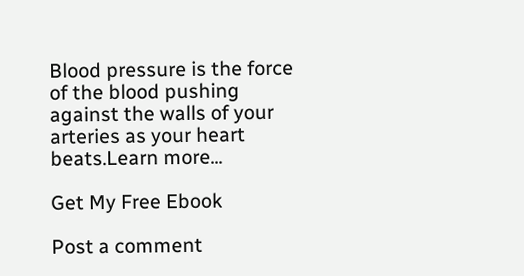Blood pressure is the force of the blood pushing against the walls of your arteries as your heart beats.Learn more...

Get My Free Ebook

Post a comment